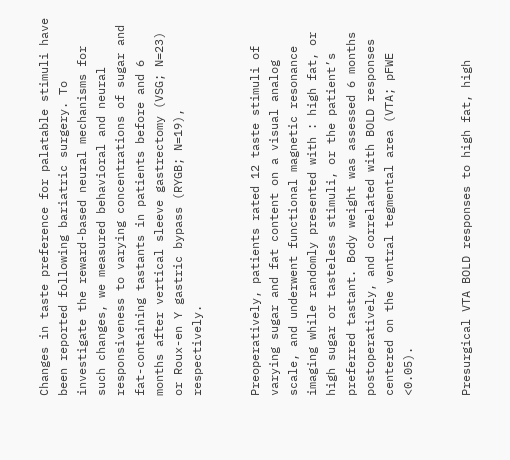Changes in taste preference for palatable stimuli have been reported following bariatric surgery. To investigate the reward-based neural mechanisms for such changes, we measured behavioral and neural responsiveness to varying concentrations of sugar and fat-containing tastants in patients before and 6 months after vertical sleeve gastrectomy (VSG; N=23) or Roux-en Y gastric bypass (RYGB; N=19), respectively.


Preoperatively, patients rated 12 taste stimuli of varying sugar and fat content on a visual analog scale, and underwent functional magnetic resonance imaging while randomly presented with : high fat, or high sugar or tasteless stimuli, or the patient’s preferred tastant. Body weight was assessed 6 months postoperatively, and correlated with BOLD responses centered on the ventral tegmental area (VTA; pFWE <0.05).


Presurgical VTA BOLD responses to high fat, high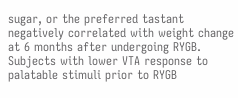sugar, or the preferred tastant negatively correlated with weight change at 6 months after undergoing RYGB. Subjects with lower VTA response to palatable stimuli prior to RYGB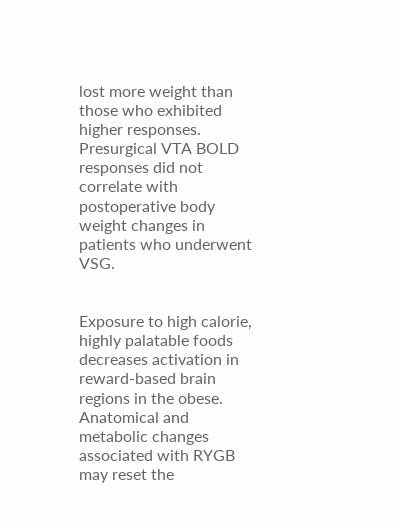lost more weight than those who exhibited higher responses. Presurgical VTA BOLD responses did not correlate with postoperative body weight changes in patients who underwent VSG.


Exposure to high calorie, highly palatable foods decreases activation in reward-based brain regions in the obese. Anatomical and metabolic changes associated with RYGB may reset the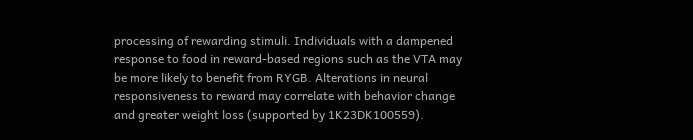processing of rewarding stimuli. Individuals with a dampened response to food in reward-based regions such as the VTA may be more likely to benefit from RYGB. Alterations in neural responsiveness to reward may correlate with behavior change and greater weight loss (supported by 1K23DK100559).